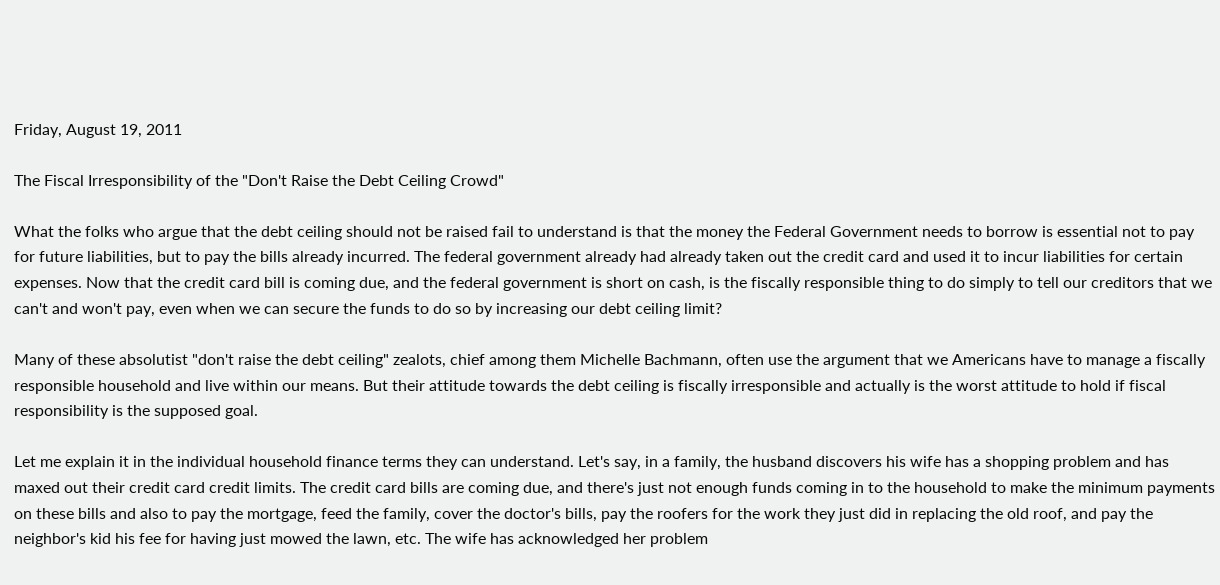Friday, August 19, 2011

The Fiscal Irresponsibility of the "Don't Raise the Debt Ceiling Crowd"

What the folks who argue that the debt ceiling should not be raised fail to understand is that the money the Federal Government needs to borrow is essential not to pay for future liabilities, but to pay the bills already incurred. The federal government already had already taken out the credit card and used it to incur liabilities for certain expenses. Now that the credit card bill is coming due, and the federal government is short on cash, is the fiscally responsible thing to do simply to tell our creditors that we can't and won't pay, even when we can secure the funds to do so by increasing our debt ceiling limit?

Many of these absolutist "don't raise the debt ceiling" zealots, chief among them Michelle Bachmann, often use the argument that we Americans have to manage a fiscally responsible household and live within our means. But their attitude towards the debt ceiling is fiscally irresponsible and actually is the worst attitude to hold if fiscal responsibility is the supposed goal.

Let me explain it in the individual household finance terms they can understand. Let's say, in a family, the husband discovers his wife has a shopping problem and has maxed out their credit card credit limits. The credit card bills are coming due, and there's just not enough funds coming in to the household to make the minimum payments on these bills and also to pay the mortgage, feed the family, cover the doctor's bills, pay the roofers for the work they just did in replacing the old roof, and pay the neighbor's kid his fee for having just mowed the lawn, etc. The wife has acknowledged her problem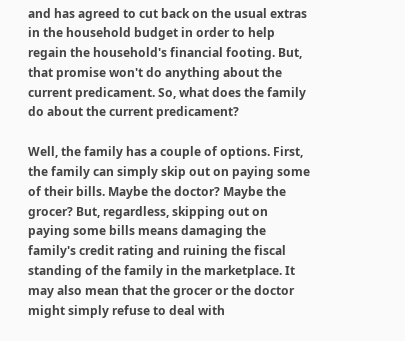and has agreed to cut back on the usual extras in the household budget in order to help regain the household's financial footing. But, that promise won't do anything about the current predicament. So, what does the family do about the current predicament?

Well, the family has a couple of options. First, the family can simply skip out on paying some of their bills. Maybe the doctor? Maybe the grocer? But, regardless, skipping out on paying some bills means damaging the family's credit rating and ruining the fiscal standing of the family in the marketplace. It may also mean that the grocer or the doctor might simply refuse to deal with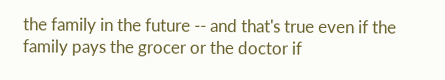the family in the future -- and that's true even if the family pays the grocer or the doctor if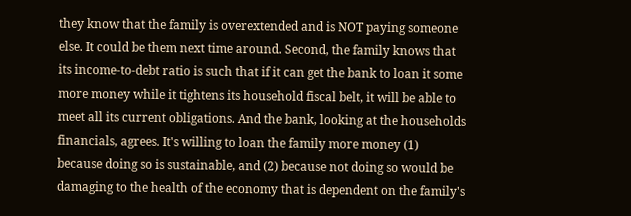they know that the family is overextended and is NOT paying someone else. It could be them next time around. Second, the family knows that its income-to-debt ratio is such that if it can get the bank to loan it some more money while it tightens its household fiscal belt, it will be able to meet all its current obligations. And the bank, looking at the households financials, agrees. It's willing to loan the family more money (1) because doing so is sustainable, and (2) because not doing so would be damaging to the health of the economy that is dependent on the family's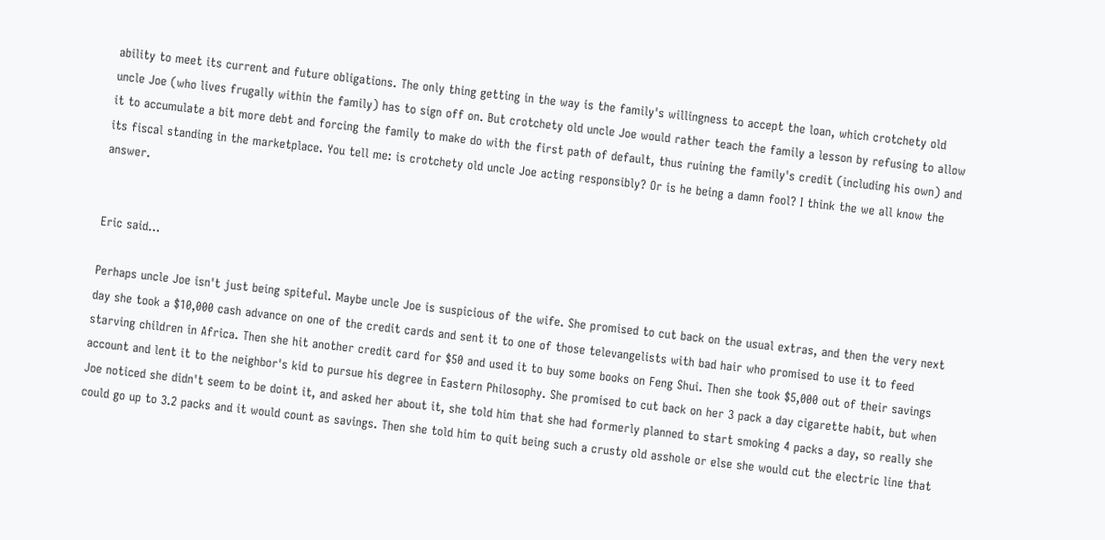ability to meet its current and future obligations. The only thing getting in the way is the family's willingness to accept the loan, which crotchety old uncle Joe (who lives frugally within the family) has to sign off on. But crotchety old uncle Joe would rather teach the family a lesson by refusing to allow it to accumulate a bit more debt and forcing the family to make do with the first path of default, thus ruining the family's credit (including his own) and its fiscal standing in the marketplace. You tell me: is crotchety old uncle Joe acting responsibly? Or is he being a damn fool? I think the we all know the answer.


Eric said...

Perhaps uncle Joe isn't just being spiteful. Maybe uncle Joe is suspicious of the wife. She promised to cut back on the usual extras, and then the very next day she took a $10,000 cash advance on one of the credit cards and sent it to one of those televangelists with bad hair who promised to use it to feed starving children in Africa. Then she hit another credit card for $50 and used it to buy some books on Feng Shui. Then she took $5,000 out of their savings account and lent it to the neighbor's kid to pursue his degree in Eastern Philosophy. She promised to cut back on her 3 pack a day cigarette habit, but when Joe noticed she didn't seem to be doint it, and asked her about it, she told him that she had formerly planned to start smoking 4 packs a day, so really she could go up to 3.2 packs and it would count as savings. Then she told him to quit being such a crusty old asshole or else she would cut the electric line that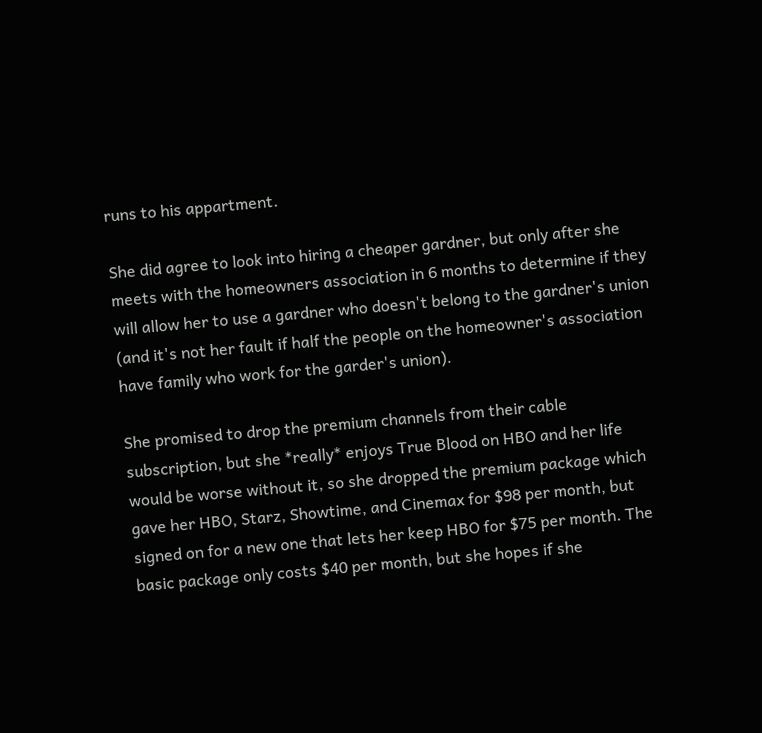runs to his appartment.

She did agree to look into hiring a cheaper gardner, but only after she meets with the homeowners association in 6 months to determine if they will allow her to use a gardner who doesn't belong to the gardner's union (and it's not her fault if half the people on the homeowner's association have family who work for the garder's union).

She promised to drop the premium channels from their cable subscription, but she *really* enjoys True Blood on HBO and her life would be worse without it, so she dropped the premium package which gave her HBO, Starz, Showtime, and Cinemax for $98 per month, but signed on for a new one that lets her keep HBO for $75 per month. The basic package only costs $40 per month, but she hopes if she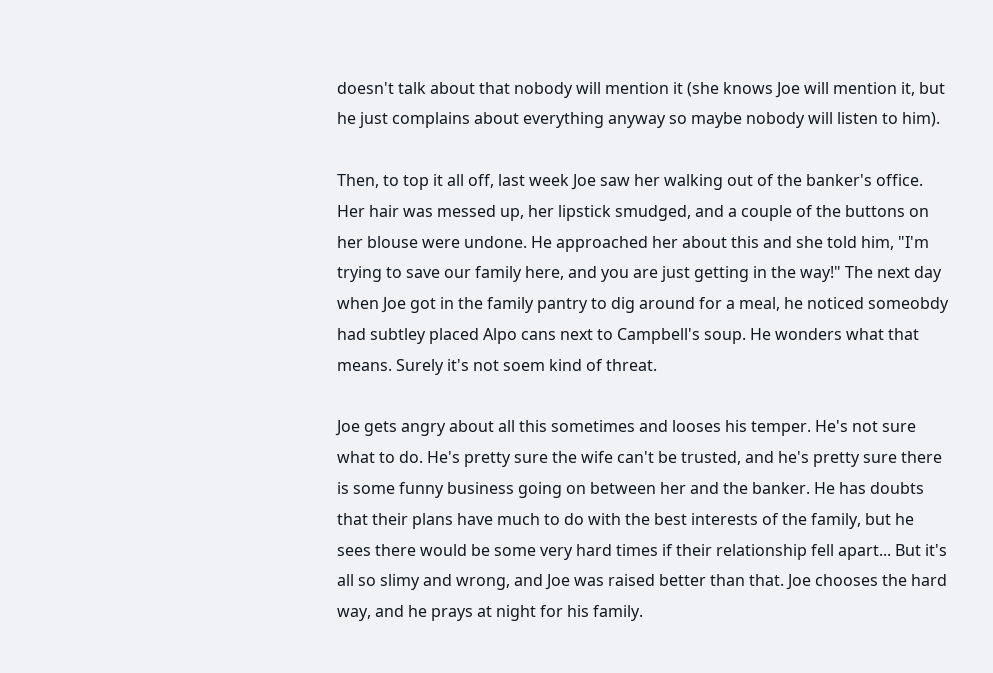doesn't talk about that nobody will mention it (she knows Joe will mention it, but he just complains about everything anyway so maybe nobody will listen to him).

Then, to top it all off, last week Joe saw her walking out of the banker's office. Her hair was messed up, her lipstick smudged, and a couple of the buttons on her blouse were undone. He approached her about this and she told him, "I'm trying to save our family here, and you are just getting in the way!" The next day when Joe got in the family pantry to dig around for a meal, he noticed someobdy had subtley placed Alpo cans next to Campbell's soup. He wonders what that means. Surely it's not soem kind of threat.

Joe gets angry about all this sometimes and looses his temper. He's not sure what to do. He's pretty sure the wife can't be trusted, and he's pretty sure there is some funny business going on between her and the banker. He has doubts that their plans have much to do with the best interests of the family, but he sees there would be some very hard times if their relationship fell apart... But it's all so slimy and wrong, and Joe was raised better than that. Joe chooses the hard way, and he prays at night for his family.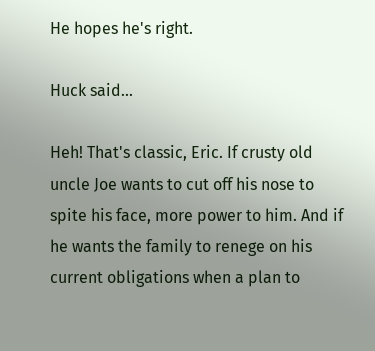He hopes he's right.

Huck said...

Heh! That's classic, Eric. If crusty old uncle Joe wants to cut off his nose to spite his face, more power to him. And if he wants the family to renege on his current obligations when a plan to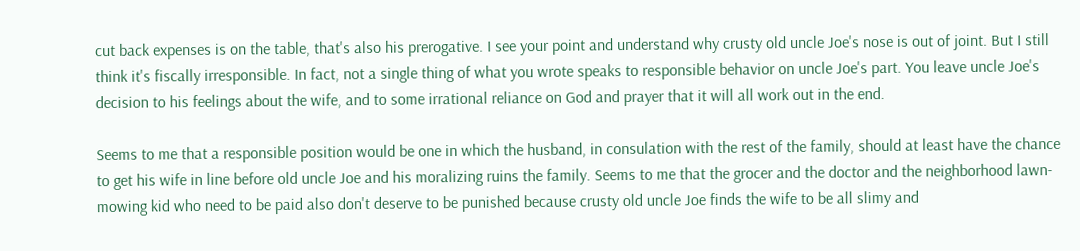cut back expenses is on the table, that's also his prerogative. I see your point and understand why crusty old uncle Joe's nose is out of joint. But I still think it's fiscally irresponsible. In fact, not a single thing of what you wrote speaks to responsible behavior on uncle Joe's part. You leave uncle Joe's decision to his feelings about the wife, and to some irrational reliance on God and prayer that it will all work out in the end.

Seems to me that a responsible position would be one in which the husband, in consulation with the rest of the family, should at least have the chance to get his wife in line before old uncle Joe and his moralizing ruins the family. Seems to me that the grocer and the doctor and the neighborhood lawn-mowing kid who need to be paid also don't deserve to be punished because crusty old uncle Joe finds the wife to be all slimy and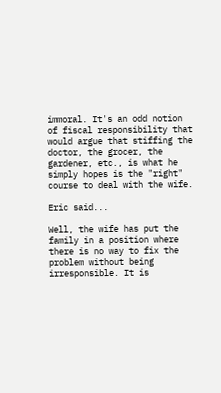immoral. It's an odd notion of fiscal responsibility that would argue that stiffing the doctor, the grocer, the gardener, etc., is what he simply hopes is the "right" course to deal with the wife.

Eric said...

Well, the wife has put the family in a position where there is no way to fix the problem without being irresponsible. It is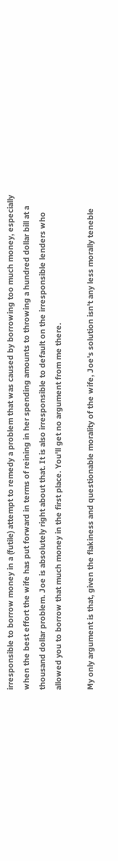irresponsible to borrow money in a (futile) attempt to remedy a problem that was caused by borrowing too much money, especially when the best effort the wife has put forward in terms of reining in her spending amounts to throwing a hundred dollar bill at a thousand dollar problem. Joe is absolutely right about that. It is also irresponsible to default on the irresponsible lenders who allowed you to borrow that much money in the first place. You'll get no argument from me there.

My only argument is that, given the flakiness and questionable morality of the wife, Joe's solution isn't any less morally teneble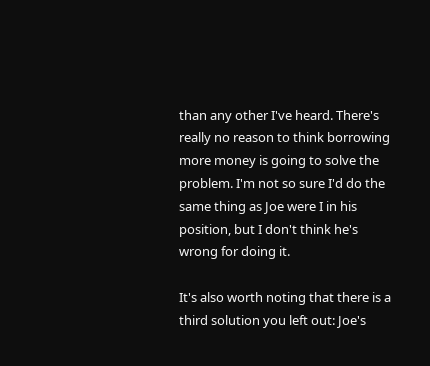than any other I've heard. There's really no reason to think borrowing more money is going to solve the problem. I'm not so sure I'd do the same thing as Joe were I in his position, but I don't think he's wrong for doing it.

It's also worth noting that there is a third solution you left out: Joe's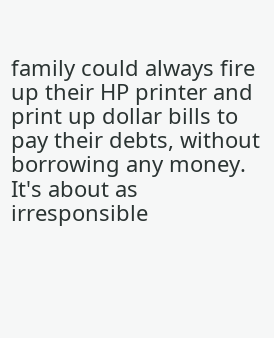family could always fire up their HP printer and print up dollar bills to pay their debts, without borrowing any money. It's about as irresponsible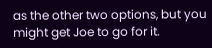as the other two options, but you might get Joe to go for it.